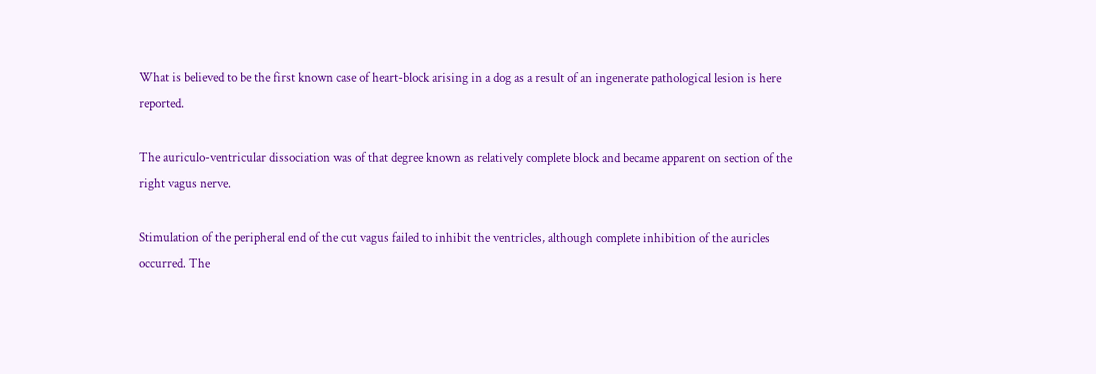What is believed to be the first known case of heart-block arising in a dog as a result of an ingenerate pathological lesion is here reported.

The auriculo-ventricular dissociation was of that degree known as relatively complete block and became apparent on section of the right vagus nerve.

Stimulation of the peripheral end of the cut vagus failed to inhibit the ventricles, although complete inhibition of the auricles occurred. The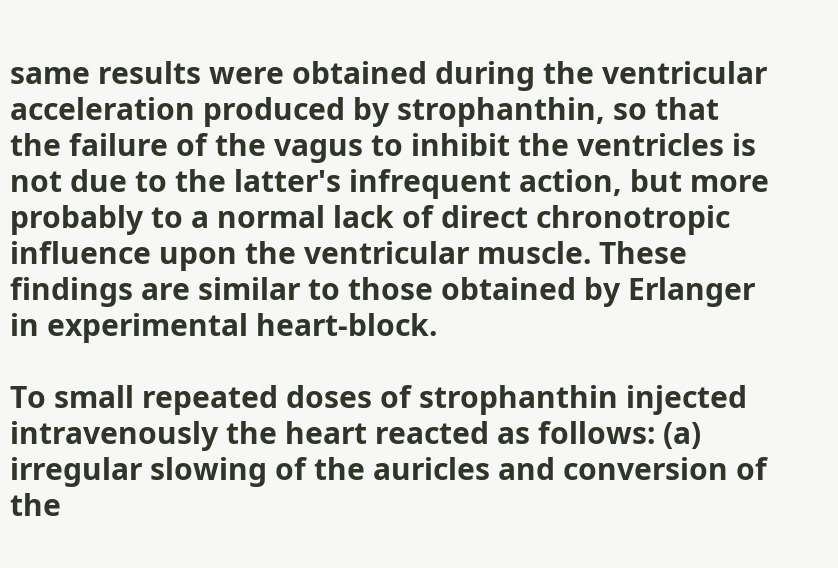same results were obtained during the ventricular acceleration produced by strophanthin, so that the failure of the vagus to inhibit the ventricles is not due to the latter's infrequent action, but more probably to a normal lack of direct chronotropic influence upon the ventricular muscle. These findings are similar to those obtained by Erlanger in experimental heart-block.

To small repeated doses of strophanthin injected intravenously the heart reacted as follows: (a) irregular slowing of the auricles and conversion of the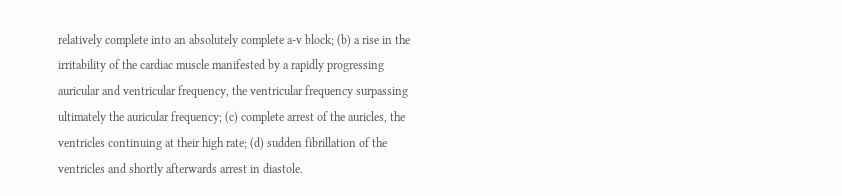relatively complete into an absolutely complete a-v block; (b) a rise in the irritability of the cardiac muscle manifested by a rapidly progressing auricular and ventricular frequency, the ventricular frequency surpassing ultimately the auricular frequency; (c) complete arrest of the auricles, the ventricles continuing at their high rate; (d) sudden fibrillation of the ventricles and shortly afterwards arrest in diastole.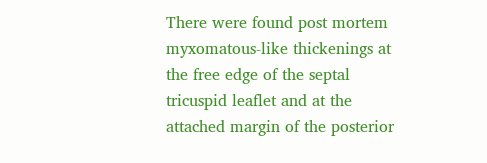There were found post mortem myxomatous-like thickenings at the free edge of the septal tricuspid leaflet and at the attached margin of the posterior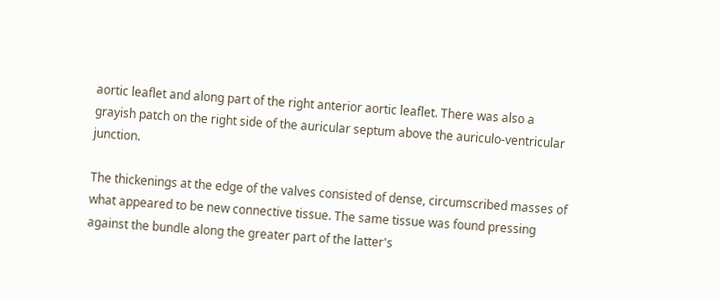aortic leaflet and along part of the right anterior aortic leaflet. There was also a grayish patch on the right side of the auricular septum above the auriculo-ventricular junction.

The thickenings at the edge of the valves consisted of dense, circumscribed masses of what appeared to be new connective tissue. The same tissue was found pressing against the bundle along the greater part of the latter's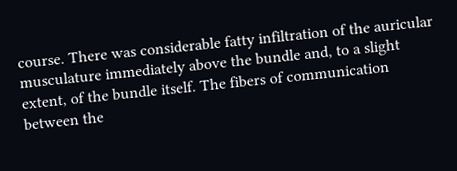course. There was considerable fatty infiltration of the auricular musculature immediately above the bundle and, to a slight extent, of the bundle itself. The fibers of communication between the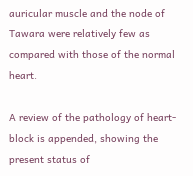auricular muscle and the node of Tawara were relatively few as compared with those of the normal heart.

A review of the pathology of heart-block is appended, showing the present status of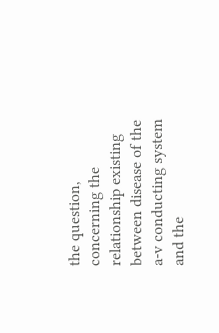the question, concerning the relationship existing between disease of the a-v conducting system and the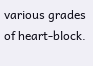various grades of heart-block.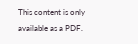This content is only available as a PDF.